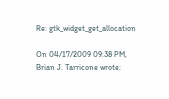Re: gtk_widget_get_allocation

On 04/17/2009 09:38 PM, Brian J. Tarricone wrote: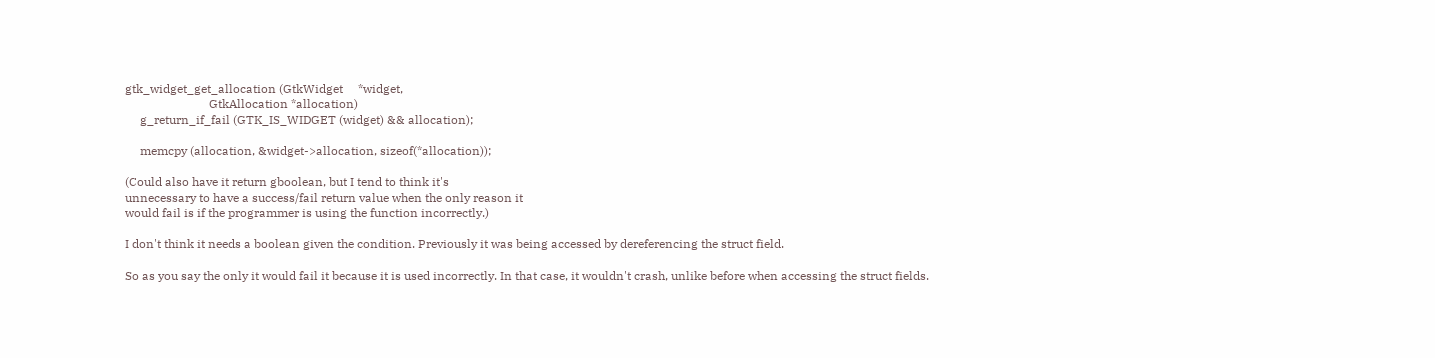gtk_widget_get_allocation (GtkWidget     *widget,
                            GtkAllocation *allocation)
     g_return_if_fail (GTK_IS_WIDGET (widget) && allocation);

     memcpy (allocation, &widget->allocation, sizeof(*allocation));

(Could also have it return gboolean, but I tend to think it's
unnecessary to have a success/fail return value when the only reason it
would fail is if the programmer is using the function incorrectly.)

I don't think it needs a boolean given the condition. Previously it was being accessed by dereferencing the struct field.

So as you say the only it would fail it because it is used incorrectly. In that case, it wouldn't crash, unlike before when accessing the struct fields.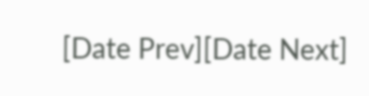[Date Prev][Date Next]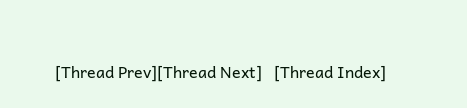[Thread Prev][Thread Next]   [Thread Index]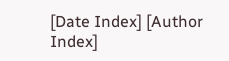[Date Index] [Author Index]